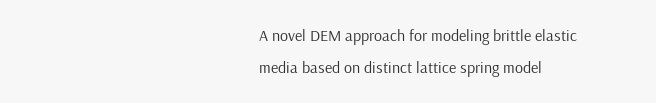A novel DEM approach for modeling brittle elastic media based on distinct lattice spring model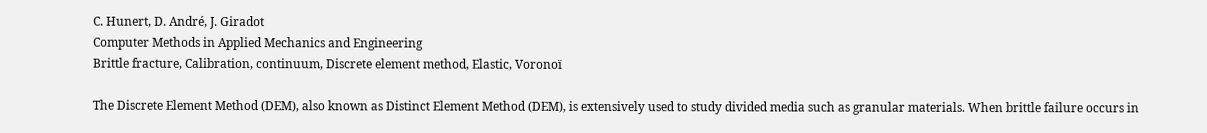C. Hunert, D. André, J. Giradot
Computer Methods in Applied Mechanics and Engineering
Brittle fracture, Calibration, continuum, Discrete element method, Elastic, Voronoï

The Discrete Element Method (DEM), also known as Distinct Element Method (DEM), is extensively used to study divided media such as granular materials. When brittle failure occurs in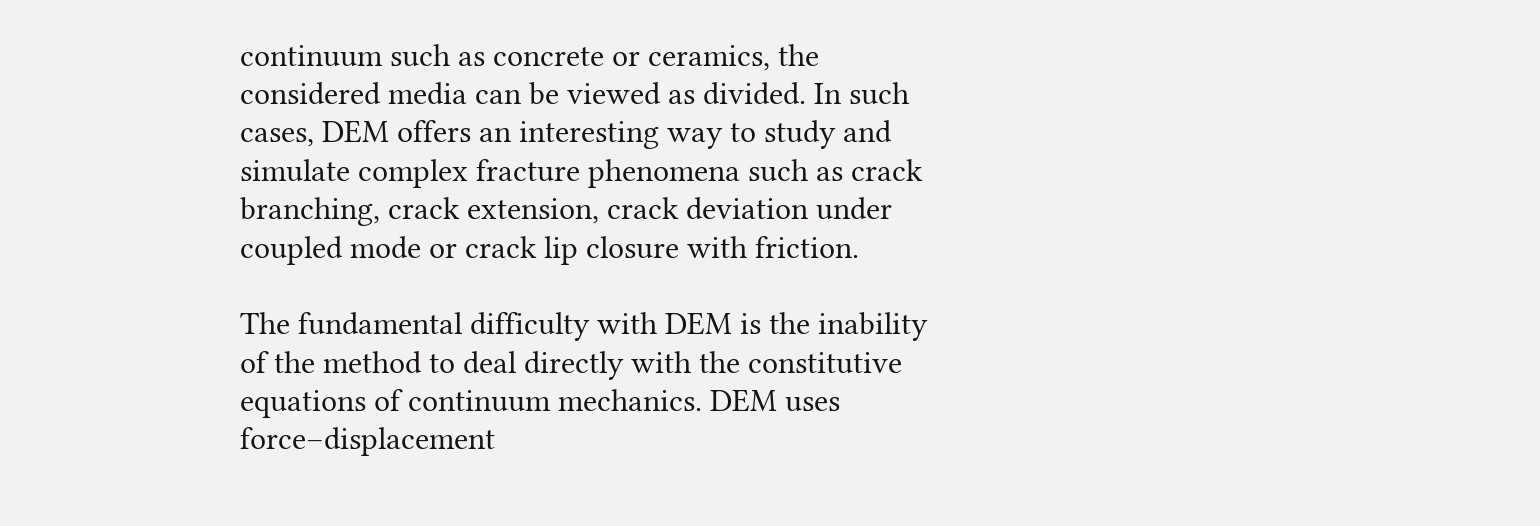continuum such as concrete or ceramics, the considered media can be viewed as divided. In such cases, DEM offers an interesting way to study and simulate complex fracture phenomena such as crack branching, crack extension, crack deviation under coupled mode or crack lip closure with friction.

The fundamental difficulty with DEM is the inability of the method to deal directly with the constitutive equations of continuum mechanics. DEM uses force–displacement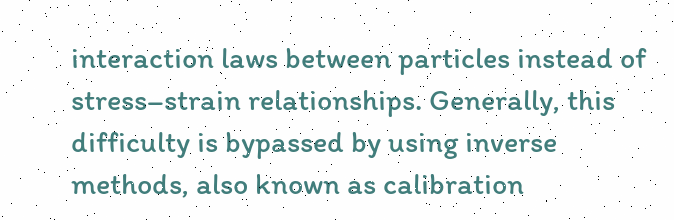interaction laws between particles instead of stress–strain relationships. Generally, this difficulty is bypassed by using inverse methods, also known as calibration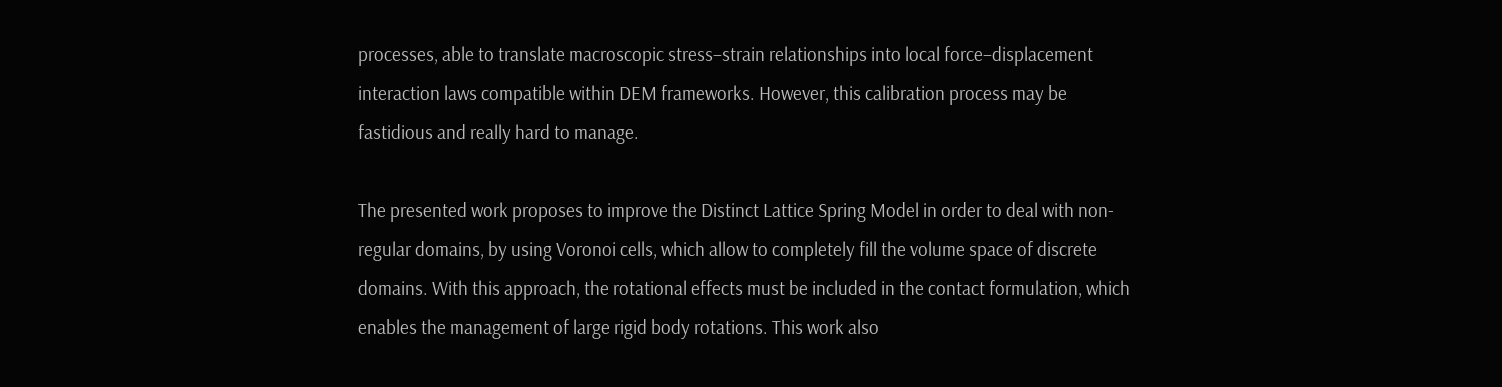processes, able to translate macroscopic stress–strain relationships into local force–displacement interaction laws compatible within DEM frameworks. However, this calibration process may be fastidious and really hard to manage.

The presented work proposes to improve the Distinct Lattice Spring Model in order to deal with non-regular domains, by using Voronoi cells, which allow to completely fill the volume space of discrete domains. With this approach, the rotational effects must be included in the contact formulation, which enables the management of large rigid body rotations. This work also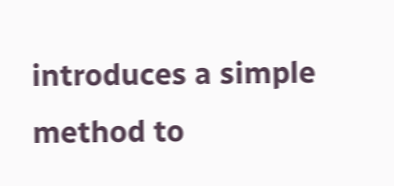introduces a simple method to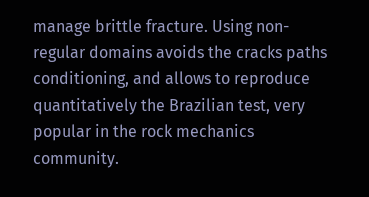manage brittle fracture. Using non-regular domains avoids the cracks paths conditioning, and allows to reproduce quantitatively the Brazilian test, very popular in the rock mechanics community.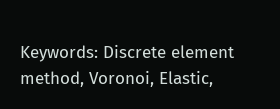Keywords: Discrete element method, Voronoi, Elastic,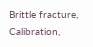Brittle fracture, Calibration,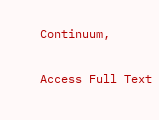Continuum,

Access Full Text